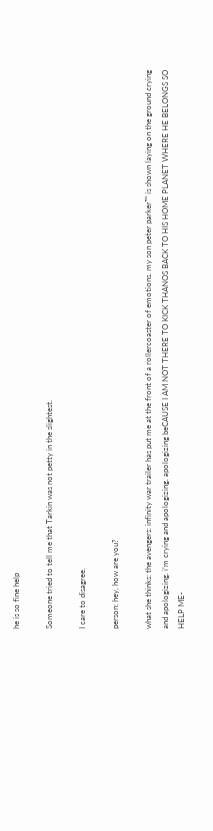he is so fine help

Someone tried to tell me that Tarkin was not petty in the slightest.

I care to disagree.

person: hey, how are you?

what she thinks: the avengers: infinity war trailer has put me at the front of a rollercoaster of emotions. my son peter parker™ is shown laying on the ground crying and apologizing. i’m crying and apologizing. apologizing beCAUSE I AM NOT THERE TO KICK THANOS BACK TO HIS HOME PLANET WHERE HE BELONGS SO HELP ME-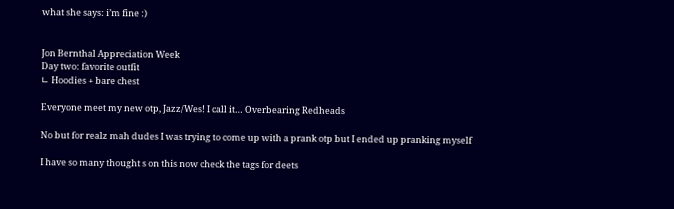what she says: i’m fine :)


Jon Bernthal Appreciation Week
Day two: favorite outfit
∟ Hoodies + bare chest

Everyone meet my new otp, Jazz/Wes! I call it… Overbearing Redheads

No but for realz mah dudes I was trying to come up with a prank otp but I ended up pranking myself

I have so many thought s on this now check the tags for deets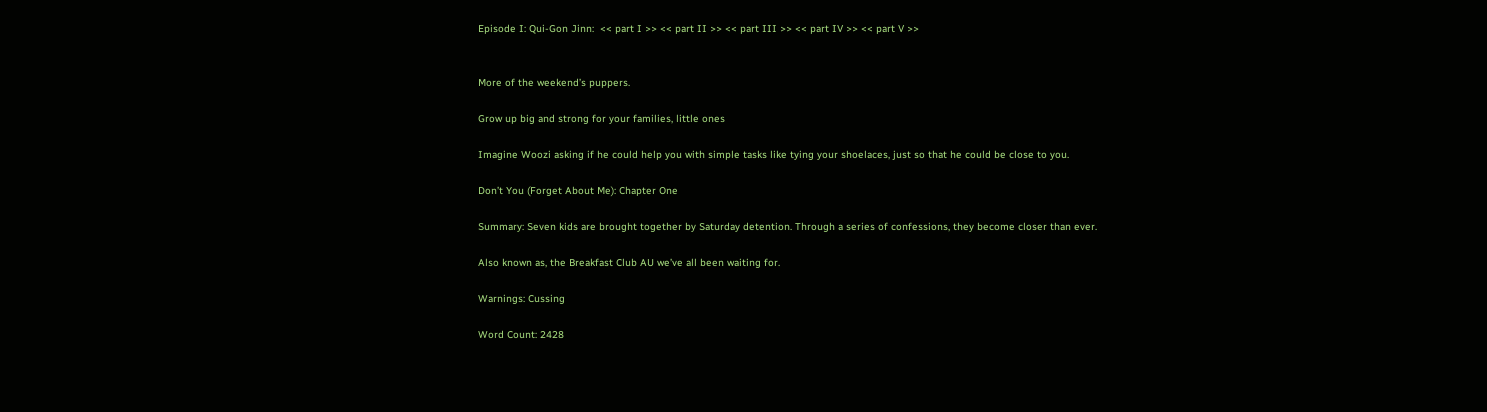Episode I: Qui-Gon Jinn:  << part I >> << part II >> << part III >> << part IV >> << part V >>


More of the weekend’s puppers.

Grow up big and strong for your families, little ones

Imagine Woozi asking if he could help you with simple tasks like tying your shoelaces, just so that he could be close to you.

Don’t You (Forget About Me): Chapter One

Summary: Seven kids are brought together by Saturday detention. Through a series of confessions, they become closer than ever.

Also known as, the Breakfast Club AU we’ve all been waiting for.

Warnings: Cussing

Word Count: 2428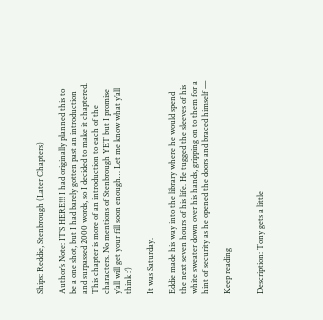Ships: Reddie, Stenbrough (Later Chapters)

Author’s Note: IT’S HERE!!! I had originally planned this to be a one shot, but I had barely gotten past an introduction and surpassed 2000 words, so I decided to make it chaptered. This chapter is more of an introduction to each of the characters. No mentions of Stenbrough YET but I promise y’all will get your fill soon enough… Let me know what y’all think :’)

It was Saturday.

Eddie made his way into the library where he would spend the next seven hours of his life. He tugged the sleeves of his white sweater down over his hands, gripping on to them for a hint of security as he opened the doors and braced himself —

Keep reading


Description: Tony gets a little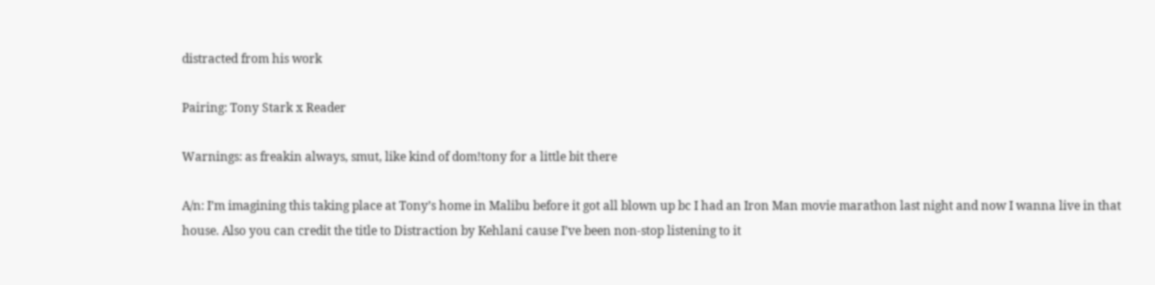distracted from his work

Pairing: Tony Stark x Reader

Warnings: as freakin always, smut, like kind of dom!tony for a little bit there

A/n: I’m imagining this taking place at Tony’s home in Malibu before it got all blown up bc I had an Iron Man movie marathon last night and now I wanna live in that house. Also you can credit the title to Distraction by Kehlani cause I’ve been non-stop listening to it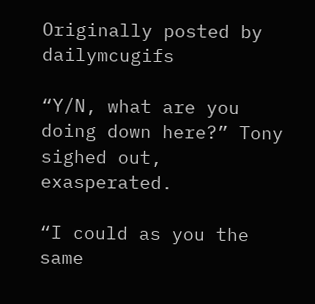Originally posted by dailymcugifs

“Y/N, what are you doing down here?” Tony sighed out, exasperated.

“I could as you the same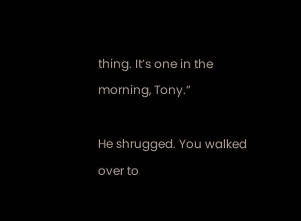thing. It’s one in the morning, Tony.”

He shrugged. You walked over to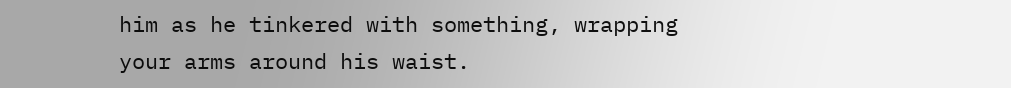him as he tinkered with something, wrapping your arms around his waist.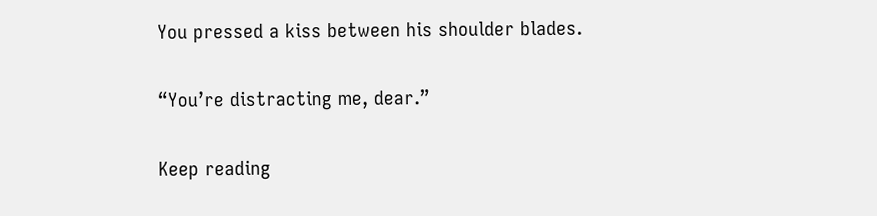You pressed a kiss between his shoulder blades.

“You’re distracting me, dear.”

Keep reading